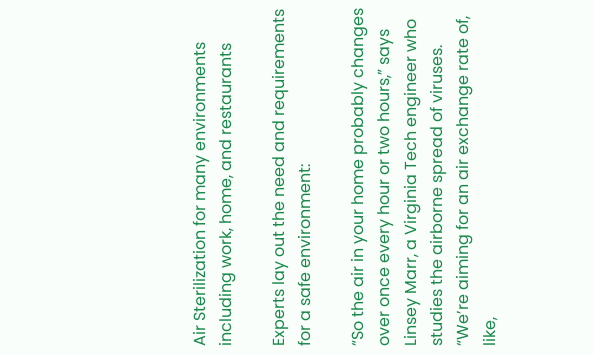Air Sterilization for many environments including work, home, and restaurants

Experts lay out the need and requirements for a safe environment:

“So the air in your home probably changes over once every hour or two hours,” says Linsey Marr, a Virginia Tech engineer who studies the airborne spread of viruses. “We’re aiming for an air exchange rate of, like,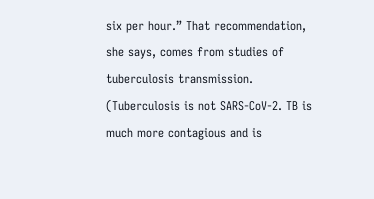six per hour.” That recommendation, she says, comes from studies of tuberculosis transmission. (Tuberculosis is not SARS-CoV-2. TB is much more contagious and is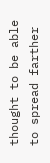thought to be able to spread farther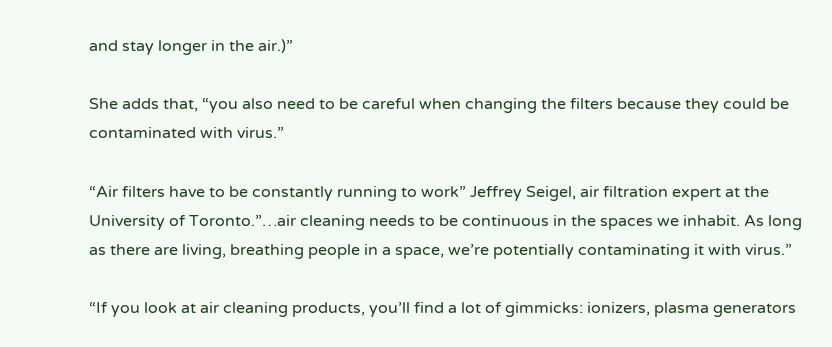and stay longer in the air.)”

She adds that, “you also need to be careful when changing the filters because they could be contaminated with virus.”

“Air filters have to be constantly running to work” Jeffrey Seigel, air filtration expert at the University of Toronto.”…air cleaning needs to be continuous in the spaces we inhabit. As long as there are living, breathing people in a space, we’re potentially contaminating it with virus.”

“If you look at air cleaning products, you’ll find a lot of gimmicks: ionizers, plasma generators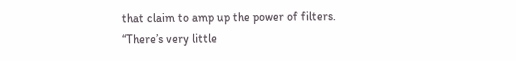that claim to amp up the power of filters. “There’s very little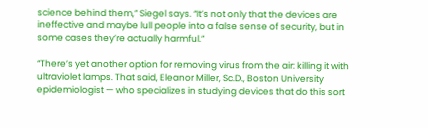science behind them,” Siegel says. “It’s not only that the devices are ineffective and maybe lull people into a false sense of security, but in some cases they’re actually harmful.”

“There’s yet another option for removing virus from the air: killing it with ultraviolet lamps. That said, Eleanor Miller, Sc.D., Boston University epidemiologist — who specializes in studying devices that do this sort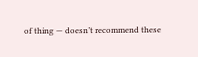of thing — doesn’t recommend these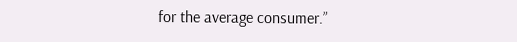for the average consumer.”